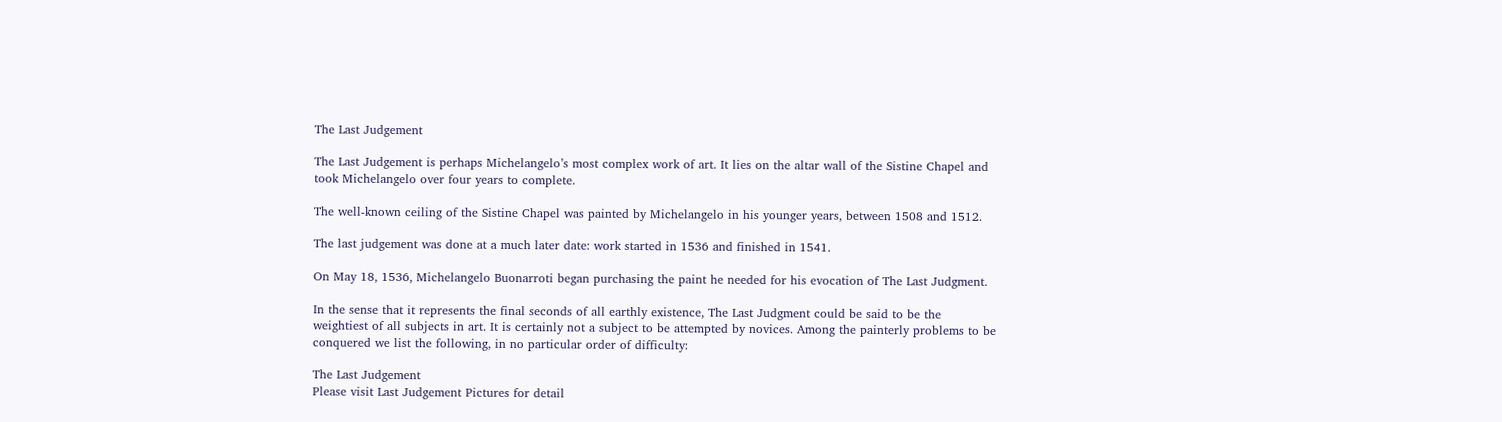The Last Judgement

The Last Judgement is perhaps Michelangelo’s most complex work of art. It lies on the altar wall of the Sistine Chapel and took Michelangelo over four years to complete.

The well-known ceiling of the Sistine Chapel was painted by Michelangelo in his younger years, between 1508 and 1512.

The last judgement was done at a much later date: work started in 1536 and finished in 1541.

On May 18, 1536, Michelangelo Buonarroti began purchasing the paint he needed for his evocation of The Last Judgment.

In the sense that it represents the final seconds of all earthly existence, The Last Judgment could be said to be the weightiest of all subjects in art. It is certainly not a subject to be attempted by novices. Among the painterly problems to be conquered we list the following, in no particular order of difficulty:

The Last Judgement
Please visit Last Judgement Pictures for detail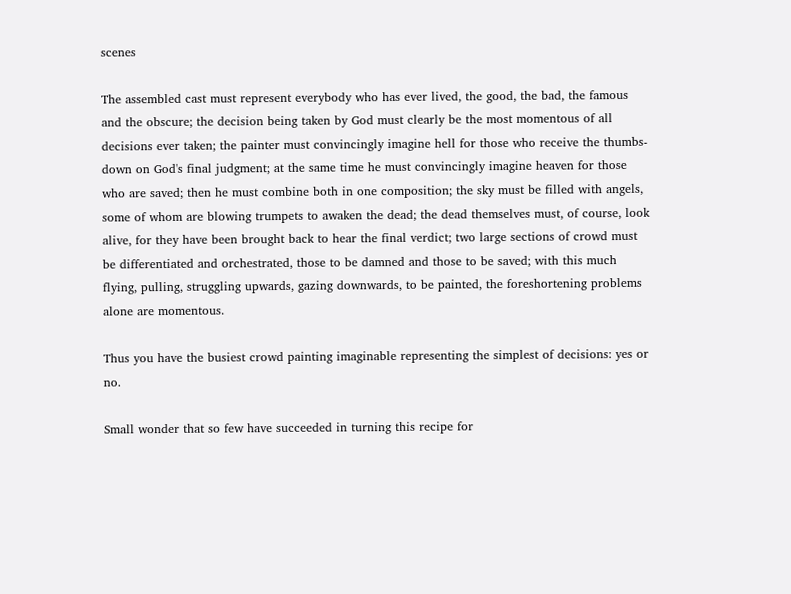scenes

The assembled cast must represent everybody who has ever lived, the good, the bad, the famous and the obscure; the decision being taken by God must clearly be the most momentous of all decisions ever taken; the painter must convincingly imagine hell for those who receive the thumbs-down on God's final judgment; at the same time he must convincingly imagine heaven for those who are saved; then he must combine both in one composition; the sky must be filled with angels, some of whom are blowing trumpets to awaken the dead; the dead themselves must, of course, look alive, for they have been brought back to hear the final verdict; two large sections of crowd must be differentiated and orchestrated, those to be damned and those to be saved; with this much flying, pulling, struggling upwards, gazing downwards, to be painted, the foreshortening problems alone are momentous.

Thus you have the busiest crowd painting imaginable representing the simplest of decisions: yes or no.

Small wonder that so few have succeeded in turning this recipe for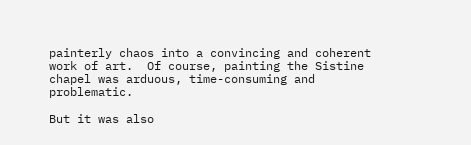painterly chaos into a convincing and coherent work of art.  Of course, painting the Sistine chapel was arduous, time-consuming and problematic.

But it was also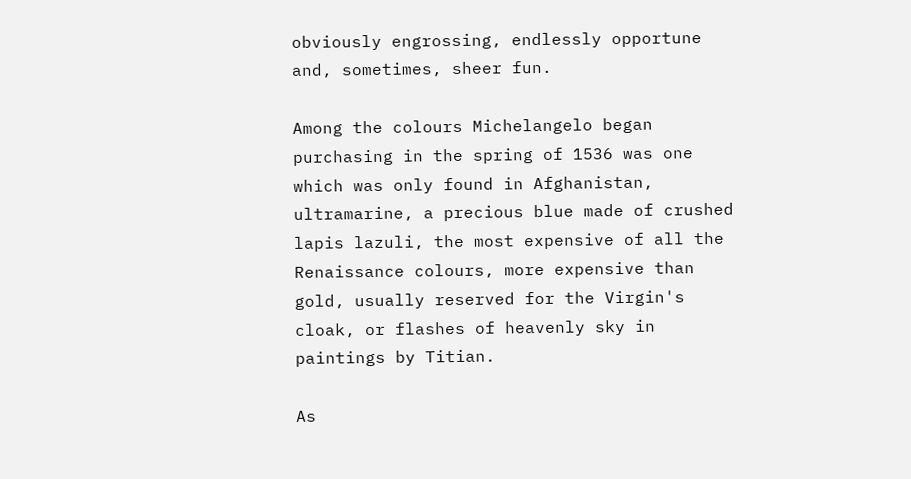obviously engrossing, endlessly opportune and, sometimes, sheer fun.

Among the colours Michelangelo began purchasing in the spring of 1536 was one which was only found in Afghanistan, ultramarine, a precious blue made of crushed lapis lazuli, the most expensive of all the Renaissance colours, more expensive than gold, usually reserved for the Virgin's cloak, or flashes of heavenly sky in paintings by Titian.

As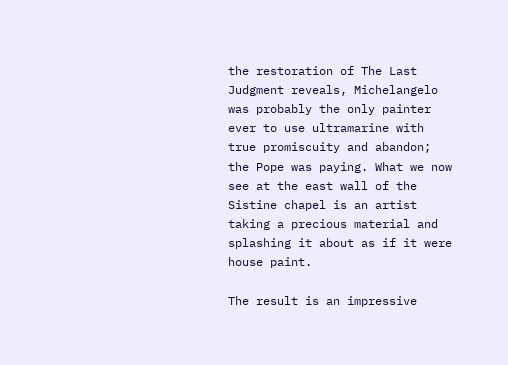the restoration of The Last Judgment reveals, Michelangelo was probably the only painter ever to use ultramarine with true promiscuity and abandon; the Pope was paying. What we now see at the east wall of the Sistine chapel is an artist taking a precious material and splashing it about as if it were house paint.

The result is an impressive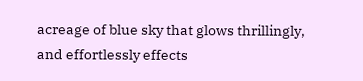acreage of blue sky that glows thrillingly, and effortlessly effects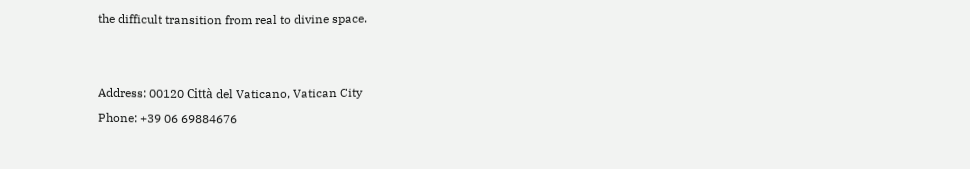the difficult transition from real to divine space.


Address: 00120 Città del Vaticano, Vatican City
Phone: +39 06 69884676